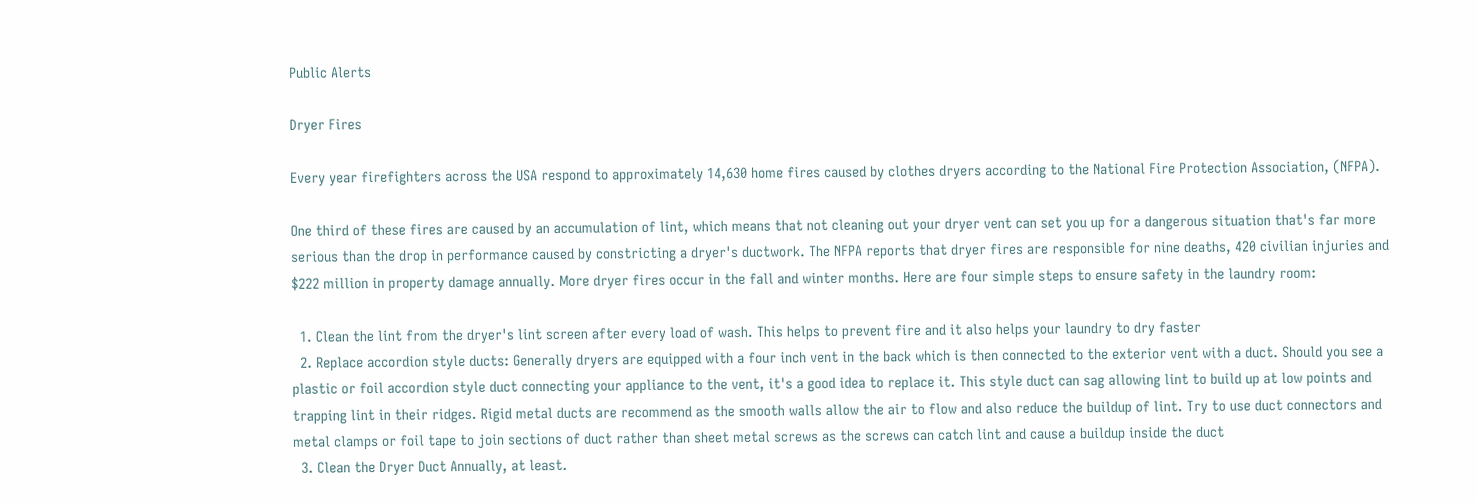Public Alerts

Dryer Fires

Every year firefighters across the USA respond to approximately 14,630 home fires caused by clothes dryers according to the National Fire Protection Association, (NFPA).

One third of these fires are caused by an accumulation of lint, which means that not cleaning out your dryer vent can set you up for a dangerous situation that's far more serious than the drop in performance caused by constricting a dryer's ductwork. The NFPA reports that dryer fires are responsible for nine deaths, 420 civilian injuries and $222 million in property damage annually. More dryer fires occur in the fall and winter months. Here are four simple steps to ensure safety in the laundry room:

  1. Clean the lint from the dryer's lint screen after every load of wash. This helps to prevent fire and it also helps your laundry to dry faster
  2. Replace accordion style ducts: Generally dryers are equipped with a four inch vent in the back which is then connected to the exterior vent with a duct. Should you see a plastic or foil accordion style duct connecting your appliance to the vent, it's a good idea to replace it. This style duct can sag allowing lint to build up at low points and trapping lint in their ridges. Rigid metal ducts are recommend as the smooth walls allow the air to flow and also reduce the buildup of lint. Try to use duct connectors and metal clamps or foil tape to join sections of duct rather than sheet metal screws as the screws can catch lint and cause a buildup inside the duct
  3. Clean the Dryer Duct Annually, at least.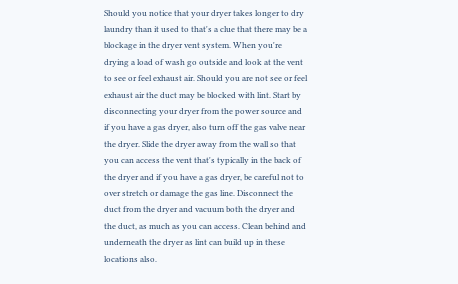Should you notice that your dryer takes longer to dry laundry than it used to that's a clue that there may be a blockage in the dryer vent system. When you're drying a load of wash go outside and look at the vent to see or feel exhaust air. Should you are not see or feel exhaust air the duct may be blocked with lint. Start by disconnecting your dryer from the power source and if you have a gas dryer, also turn off the gas valve near the dryer. Slide the dryer away from the wall so that you can access the vent that's typically in the back of the dryer and if you have a gas dryer, be careful not to over stretch or damage the gas line. Disconnect the duct from the dryer and vacuum both the dryer and the duct, as much as you can access. Clean behind and underneath the dryer as lint can build up in these locations also.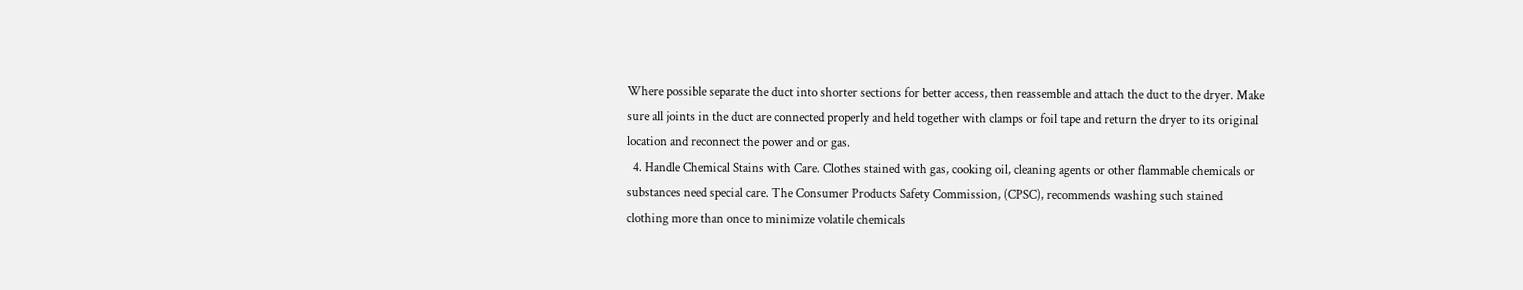Where possible separate the duct into shorter sections for better access, then reassemble and attach the duct to the dryer. Make sure all joints in the duct are connected properly and held together with clamps or foil tape and return the dryer to its original location and reconnect the power and or gas.
  4. Handle Chemical Stains with Care. Clothes stained with gas, cooking oil, cleaning agents or other flammable chemicals or substances need special care. The Consumer Products Safety Commission, (CPSC), recommends washing such stained clothing more than once to minimize volatile chemicals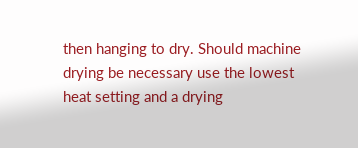then hanging to dry. Should machine drying be necessary use the lowest heat setting and a drying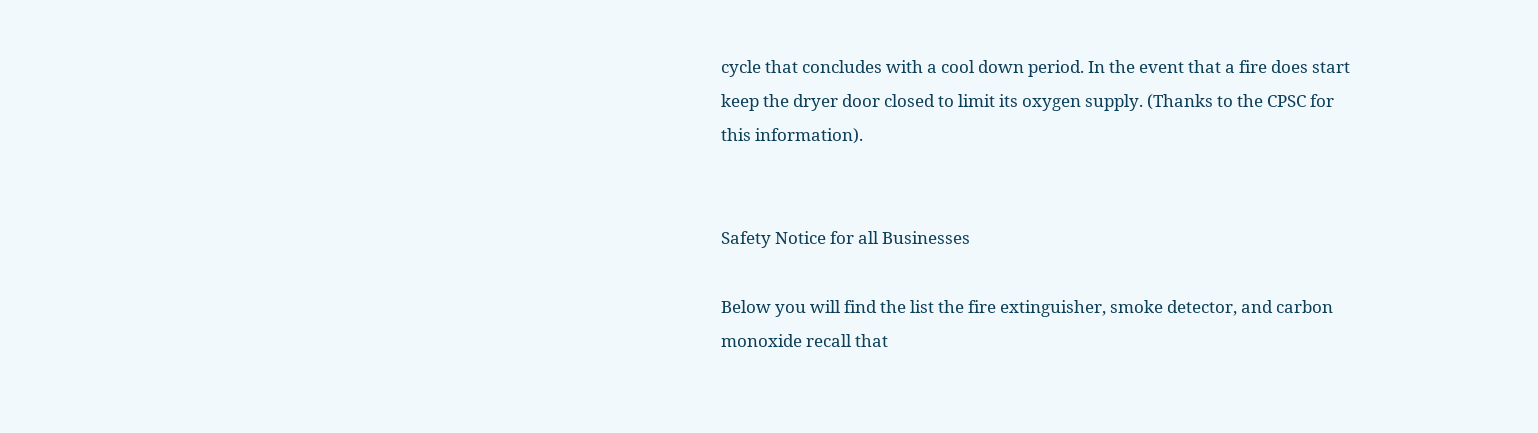cycle that concludes with a cool down period. In the event that a fire does start keep the dryer door closed to limit its oxygen supply. (Thanks to the CPSC for this information).


Safety Notice for all Businesses

Below you will find the list the fire extinguisher, smoke detector, and carbon monoxide recall that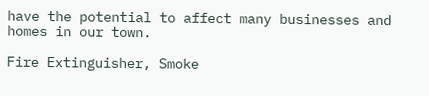have the potential to affect many businesses and homes in our town.

Fire Extinguisher, Smoke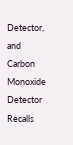Detector, and Carbon Monoxide Detector Recalls